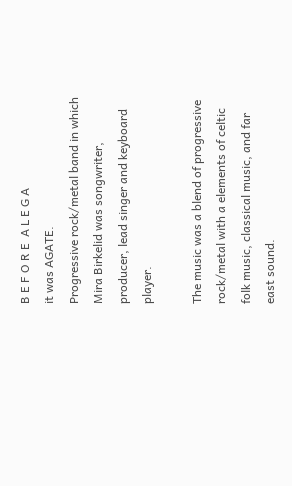B E F O R E  A L E G A
it was AGATE.
Progressive rock/metal band in which Mira Birkelid was songwriter, producer, lead singer and keyboard player.

The music was a blend of progressive rock/metal with a elements of celtic folk music, classical music, and far east sound.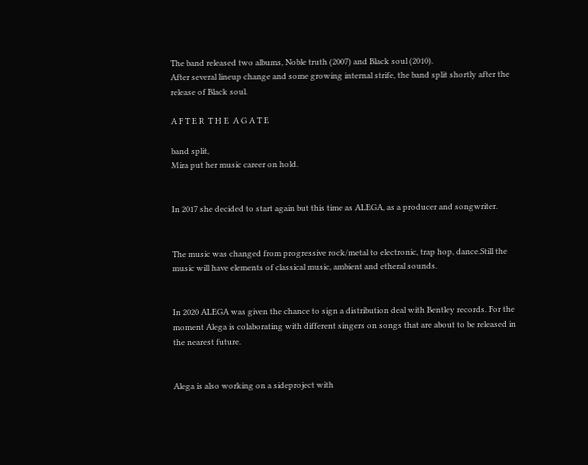The band released two albums, Noble truth (2007) and Black soul (2010).
After several lineup change and some growing internal strife, the band split shortly after the release of Black soul.

A F T E R  T H E  A G A T E

band split,
Mira put her music career on hold.


In 2017 she decided to start again but this time as ALEGA, as a producer and songwriter.


The music was changed from progressive rock/metal to electronic, trap hop, dance.Still the music will have elements of classical music, ambient and etheral sounds.


In 2020 ALEGA was given the chance to sign a distribution deal with Bentley records. For the moment Alega is colaborating with different singers on songs that are about to be released in the nearest future.


Alega is also working on a sideproject with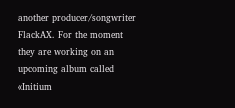another producer/songwriter FlackAX. For the moment they are working on an upcoming album called «Initium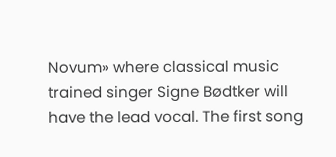Novum» where classical music trained singer Signe Bødtker will have the lead vocal. The first song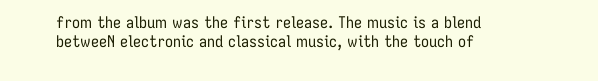from the album was the first release. The music is a blend betweeN electronic and classical music, with the touch of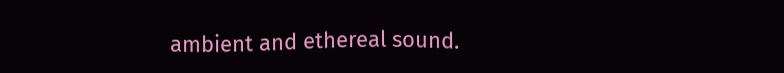ambient and ethereal sound.